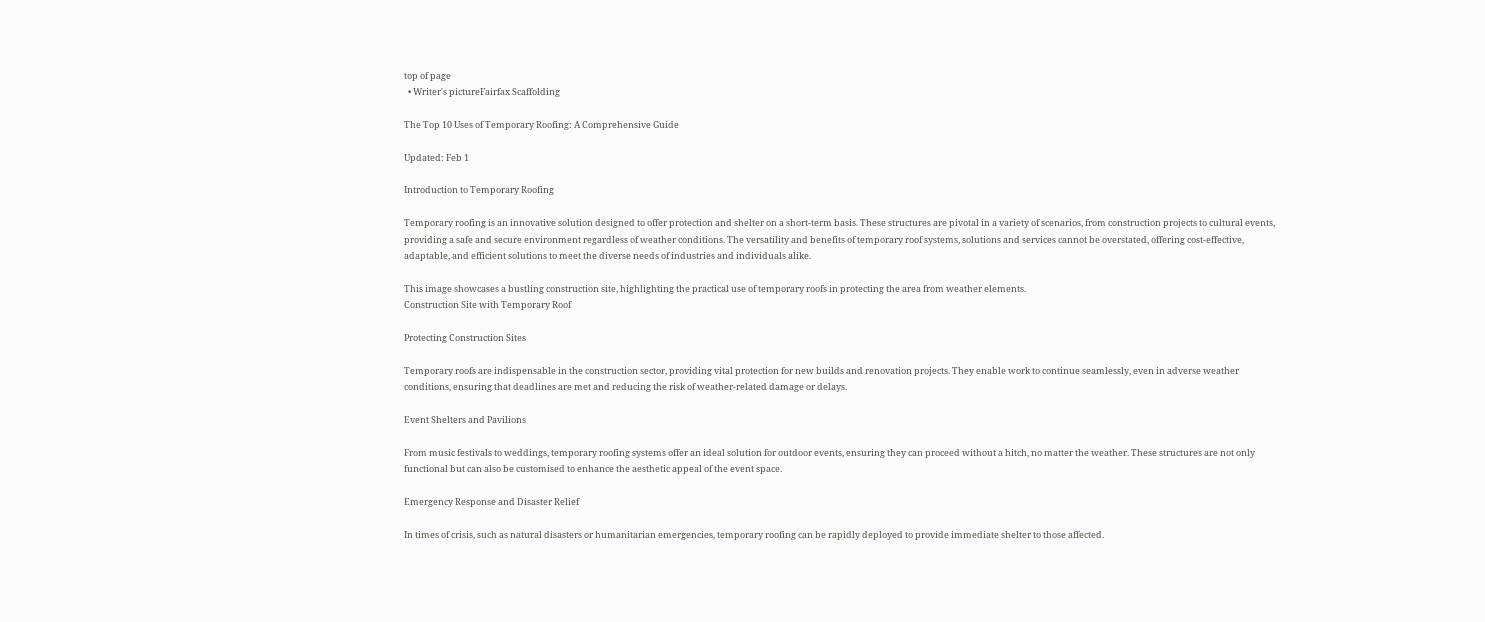top of page
  • Writer's pictureFairfax Scaffolding

The Top 10 Uses of Temporary Roofing: A Comprehensive Guide

Updated: Feb 1

Introduction to Temporary Roofing

Temporary roofing is an innovative solution designed to offer protection and shelter on a short-term basis. These structures are pivotal in a variety of scenarios, from construction projects to cultural events, providing a safe and secure environment regardless of weather conditions. The versatility and benefits of temporary roof systems, solutions and services cannot be overstated, offering cost-effective, adaptable, and efficient solutions to meet the diverse needs of industries and individuals alike.

This image showcases a bustling construction site, highlighting the practical use of temporary roofs in protecting the area from weather elements.
Construction Site with Temporary Roof

Protecting Construction Sites

Temporary roofs are indispensable in the construction sector, providing vital protection for new builds and renovation projects. They enable work to continue seamlessly, even in adverse weather conditions, ensuring that deadlines are met and reducing the risk of weather-related damage or delays.

Event Shelters and Pavilions

From music festivals to weddings, temporary roofing systems offer an ideal solution for outdoor events, ensuring they can proceed without a hitch, no matter the weather. These structures are not only functional but can also be customised to enhance the aesthetic appeal of the event space.

Emergency Response and Disaster Relief

In times of crisis, such as natural disasters or humanitarian emergencies, temporary roofing can be rapidly deployed to provide immediate shelter to those affected.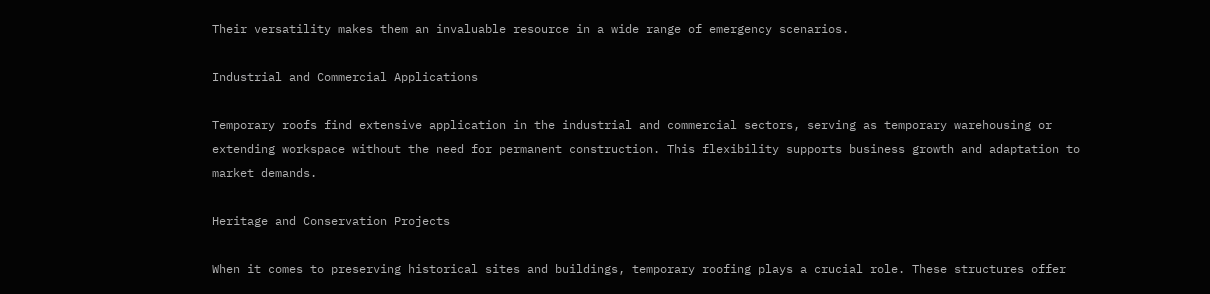Their versatility makes them an invaluable resource in a wide range of emergency scenarios.

Industrial and Commercial Applications

Temporary roofs find extensive application in the industrial and commercial sectors, serving as temporary warehousing or extending workspace without the need for permanent construction. This flexibility supports business growth and adaptation to market demands.

Heritage and Conservation Projects

When it comes to preserving historical sites and buildings, temporary roofing plays a crucial role. These structures offer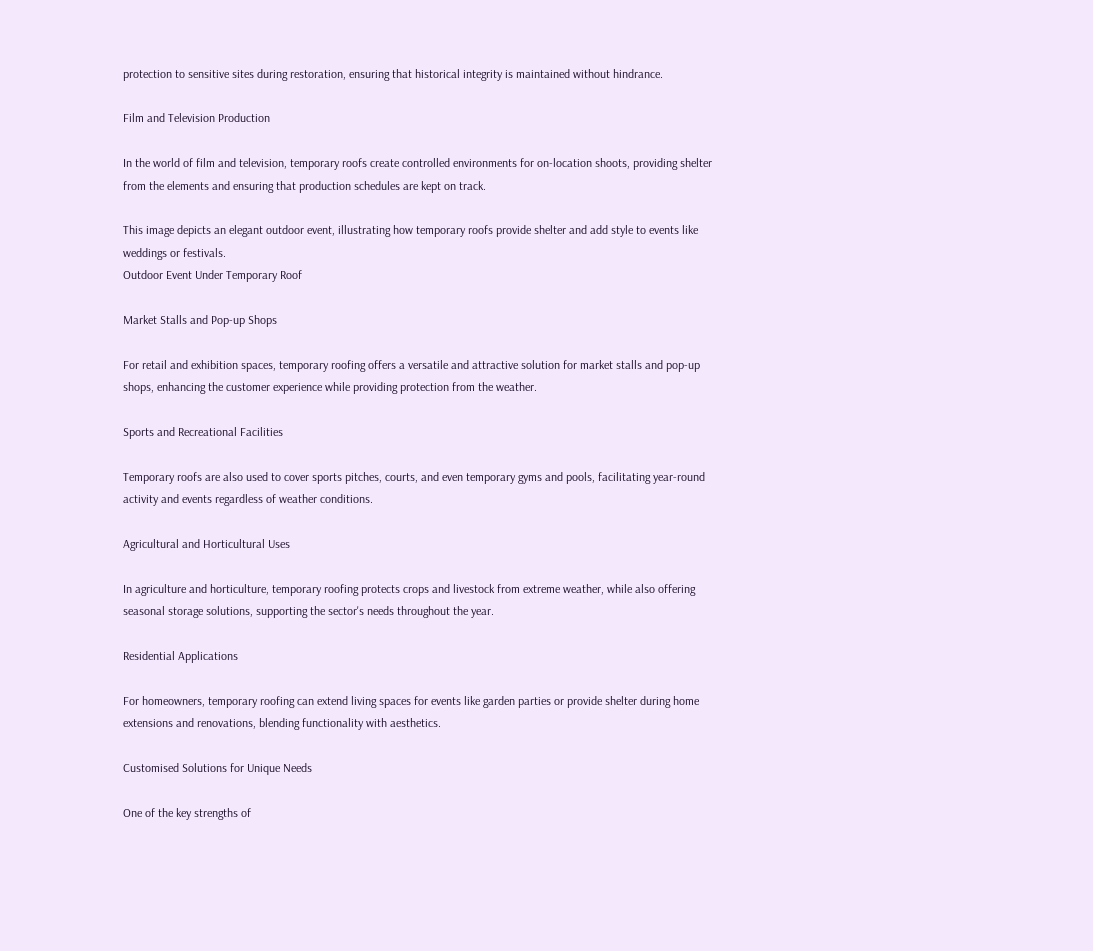protection to sensitive sites during restoration, ensuring that historical integrity is maintained without hindrance.

Film and Television Production

In the world of film and television, temporary roofs create controlled environments for on-location shoots, providing shelter from the elements and ensuring that production schedules are kept on track.

This image depicts an elegant outdoor event, illustrating how temporary roofs provide shelter and add style to events like weddings or festivals.
Outdoor Event Under Temporary Roof

Market Stalls and Pop-up Shops

For retail and exhibition spaces, temporary roofing offers a versatile and attractive solution for market stalls and pop-up shops, enhancing the customer experience while providing protection from the weather.

Sports and Recreational Facilities

Temporary roofs are also used to cover sports pitches, courts, and even temporary gyms and pools, facilitating year-round activity and events regardless of weather conditions.

Agricultural and Horticultural Uses

In agriculture and horticulture, temporary roofing protects crops and livestock from extreme weather, while also offering seasonal storage solutions, supporting the sector's needs throughout the year.

Residential Applications

For homeowners, temporary roofing can extend living spaces for events like garden parties or provide shelter during home extensions and renovations, blending functionality with aesthetics.

Customised Solutions for Unique Needs

One of the key strengths of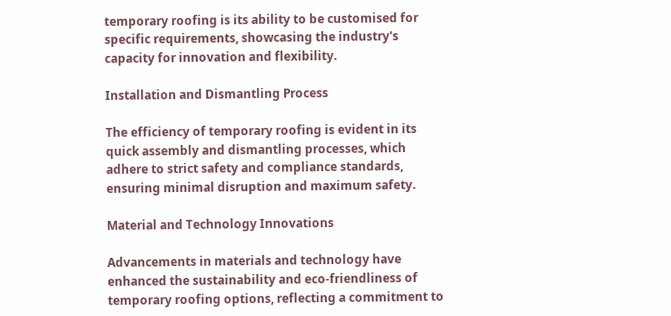temporary roofing is its ability to be customised for specific requirements, showcasing the industry's capacity for innovation and flexibility.

Installation and Dismantling Process

The efficiency of temporary roofing is evident in its quick assembly and dismantling processes, which adhere to strict safety and compliance standards, ensuring minimal disruption and maximum safety.

Material and Technology Innovations

Advancements in materials and technology have enhanced the sustainability and eco-friendliness of temporary roofing options, reflecting a commitment to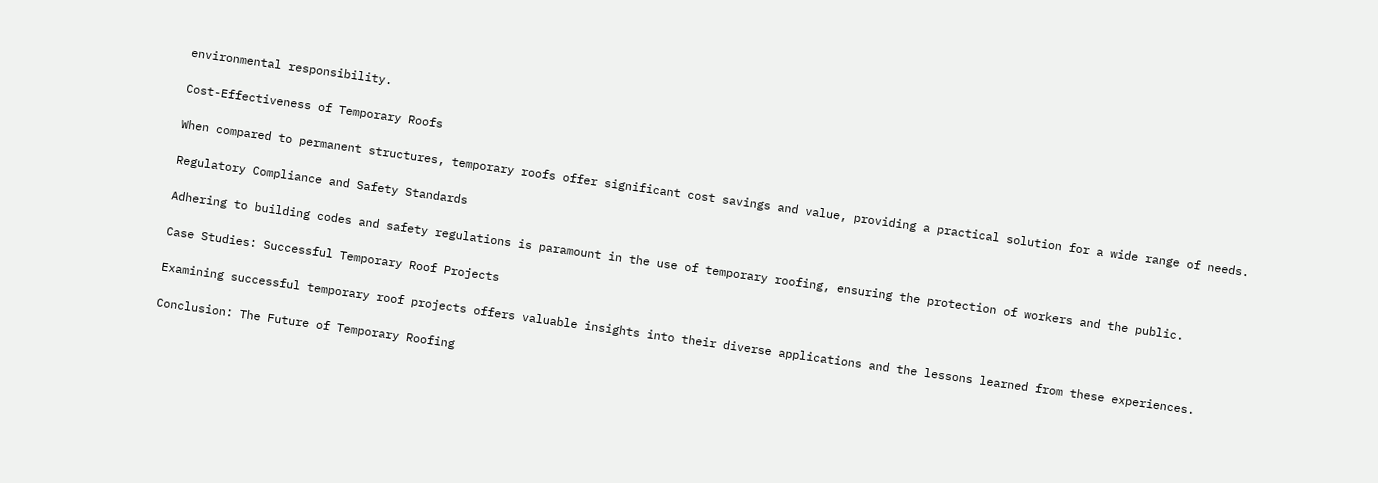environmental responsibility.

Cost-Effectiveness of Temporary Roofs

When compared to permanent structures, temporary roofs offer significant cost savings and value, providing a practical solution for a wide range of needs.

Regulatory Compliance and Safety Standards

Adhering to building codes and safety regulations is paramount in the use of temporary roofing, ensuring the protection of workers and the public.

Case Studies: Successful Temporary Roof Projects

Examining successful temporary roof projects offers valuable insights into their diverse applications and the lessons learned from these experiences.

Conclusion: The Future of Temporary Roofing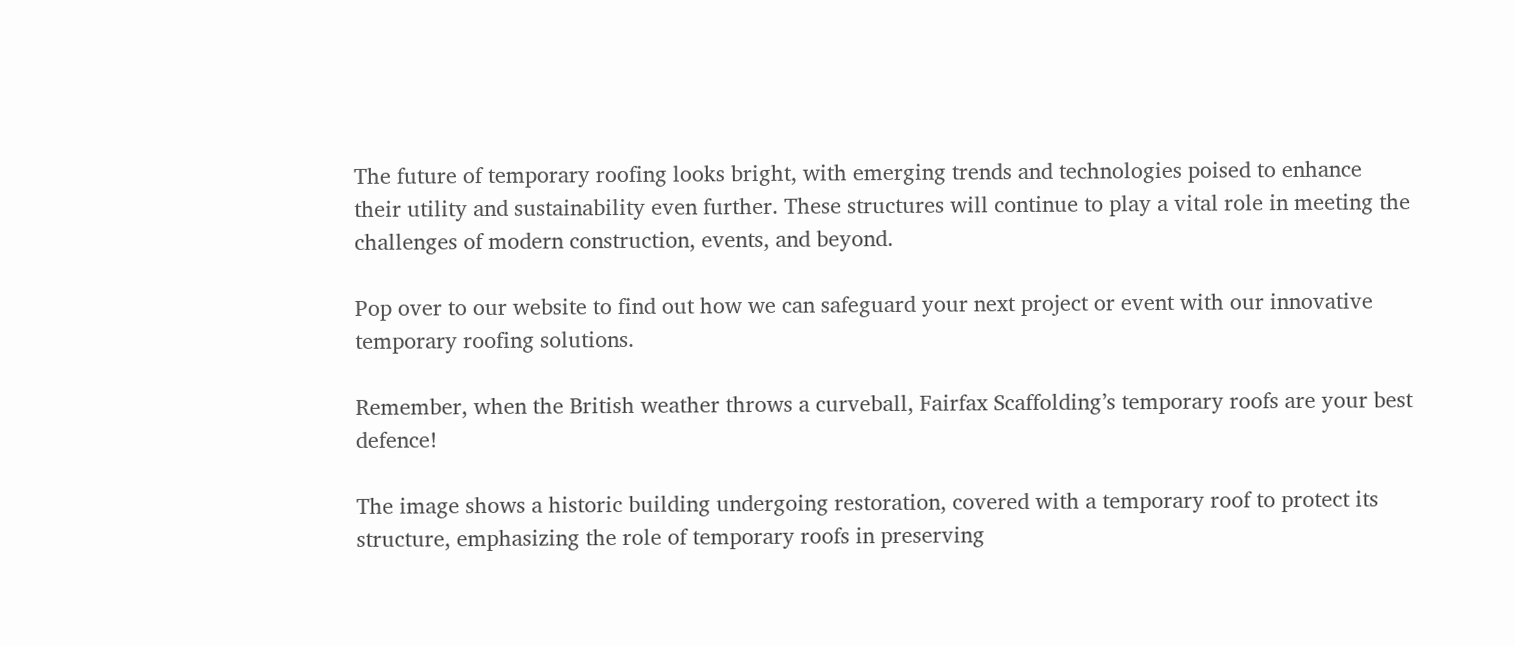The future of temporary roofing looks bright, with emerging trends and technologies poised to enhance their utility and sustainability even further. These structures will continue to play a vital role in meeting the challenges of modern construction, events, and beyond.

Pop over to our website to find out how we can safeguard your next project or event with our innovative temporary roofing solutions.

Remember, when the British weather throws a curveball, Fairfax Scaffolding’s temporary roofs are your best defence!

The image shows a historic building undergoing restoration, covered with a temporary roof to protect its structure, emphasizing the role of temporary roofs in preserving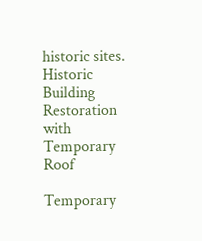historic sites.
Historic Building Restoration with Temporary Roof

Temporary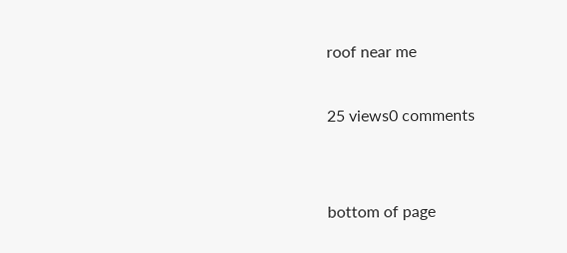roof near me

25 views0 comments


bottom of page